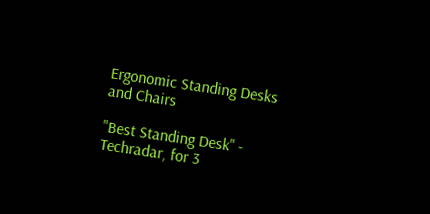Ergonomic Standing Desks and Chairs

"Best Standing Desk" - Techradar, for 3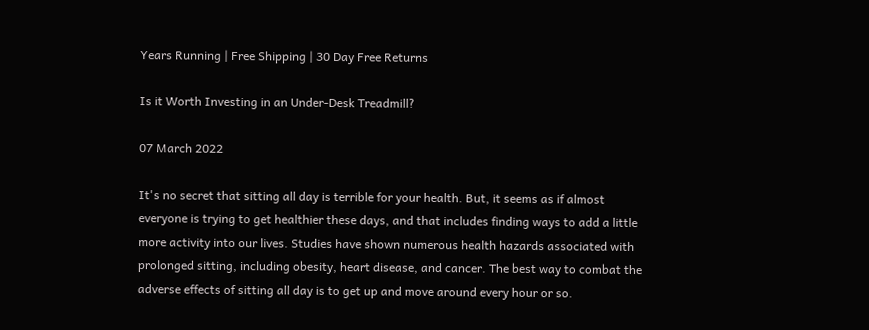Years Running | Free Shipping | 30 Day Free Returns

Is it Worth Investing in an Under-Desk Treadmill?

07 March 2022

It's no secret that sitting all day is terrible for your health. But, it seems as if almost everyone is trying to get healthier these days, and that includes finding ways to add a little more activity into our lives. Studies have shown numerous health hazards associated with prolonged sitting, including obesity, heart disease, and cancer. The best way to combat the adverse effects of sitting all day is to get up and move around every hour or so.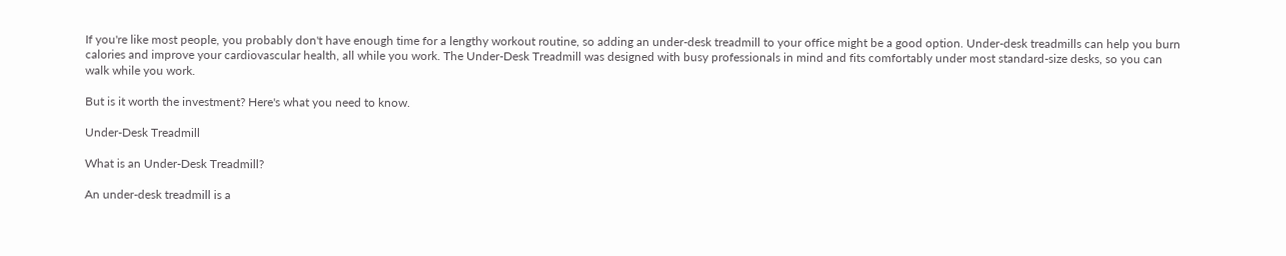If you're like most people, you probably don't have enough time for a lengthy workout routine, so adding an under-desk treadmill to your office might be a good option. Under-desk treadmills can help you burn calories and improve your cardiovascular health, all while you work. The Under-Desk Treadmill was designed with busy professionals in mind and fits comfortably under most standard-size desks, so you can walk while you work.

But is it worth the investment? Here's what you need to know.

Under-Desk Treadmill

What is an Under-Desk Treadmill?

An under-desk treadmill is a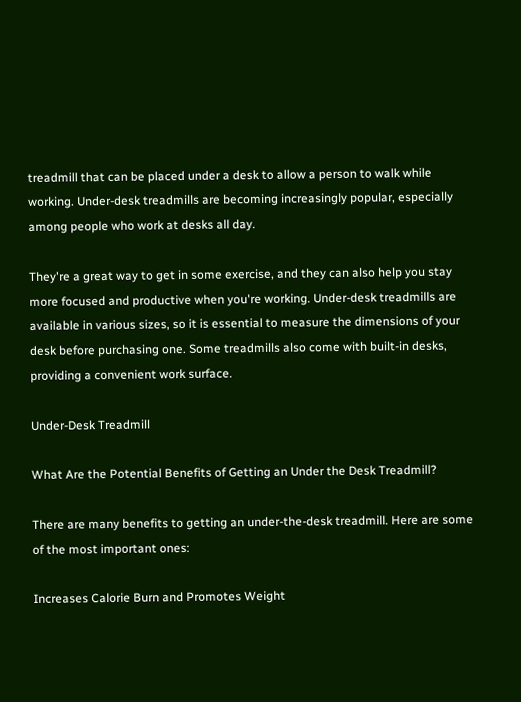treadmill that can be placed under a desk to allow a person to walk while working. Under-desk treadmills are becoming increasingly popular, especially among people who work at desks all day.

They're a great way to get in some exercise, and they can also help you stay more focused and productive when you're working. Under-desk treadmills are available in various sizes, so it is essential to measure the dimensions of your desk before purchasing one. Some treadmills also come with built-in desks, providing a convenient work surface.

Under-Desk Treadmill

What Are the Potential Benefits of Getting an Under the Desk Treadmill?

There are many benefits to getting an under-the-desk treadmill. Here are some of the most important ones:

Increases Calorie Burn and Promotes Weight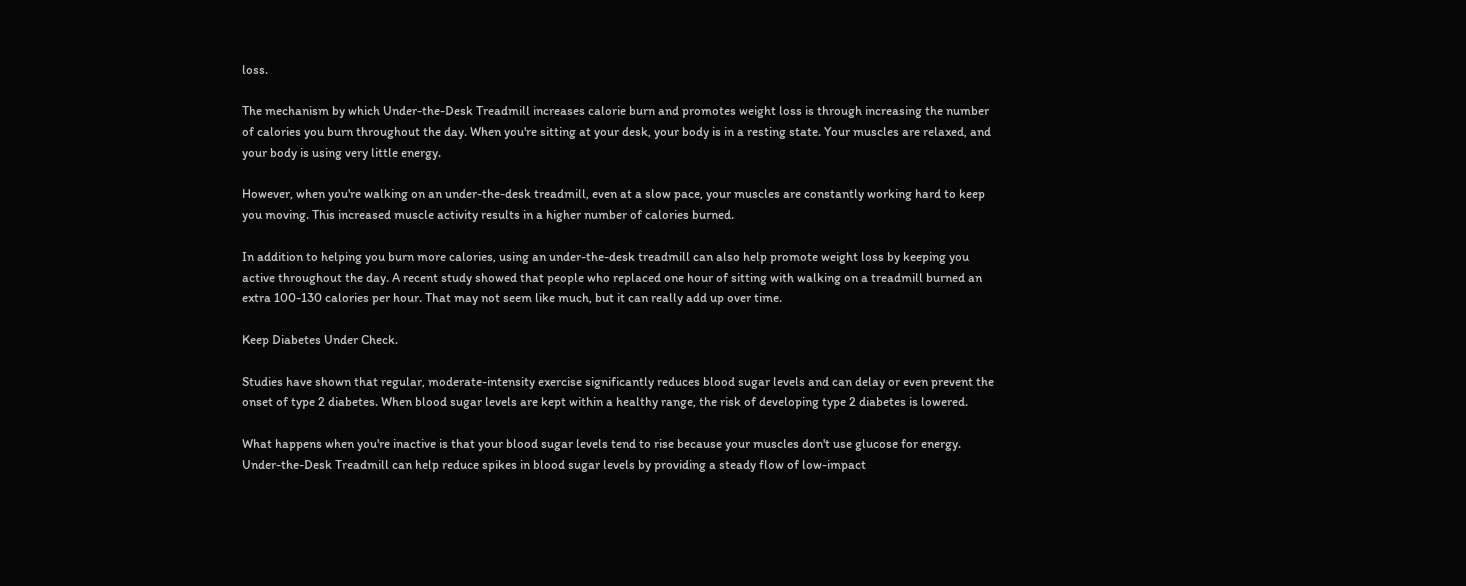loss.

The mechanism by which Under-the-Desk Treadmill increases calorie burn and promotes weight loss is through increasing the number of calories you burn throughout the day. When you're sitting at your desk, your body is in a resting state. Your muscles are relaxed, and your body is using very little energy.

However, when you're walking on an under-the-desk treadmill, even at a slow pace, your muscles are constantly working hard to keep you moving. This increased muscle activity results in a higher number of calories burned.

In addition to helping you burn more calories, using an under-the-desk treadmill can also help promote weight loss by keeping you active throughout the day. A recent study showed that people who replaced one hour of sitting with walking on a treadmill burned an extra 100-130 calories per hour. That may not seem like much, but it can really add up over time.

Keep Diabetes Under Check.

Studies have shown that regular, moderate-intensity exercise significantly reduces blood sugar levels and can delay or even prevent the onset of type 2 diabetes. When blood sugar levels are kept within a healthy range, the risk of developing type 2 diabetes is lowered.

What happens when you're inactive is that your blood sugar levels tend to rise because your muscles don't use glucose for energy. Under-the-Desk Treadmill can help reduce spikes in blood sugar levels by providing a steady flow of low-impact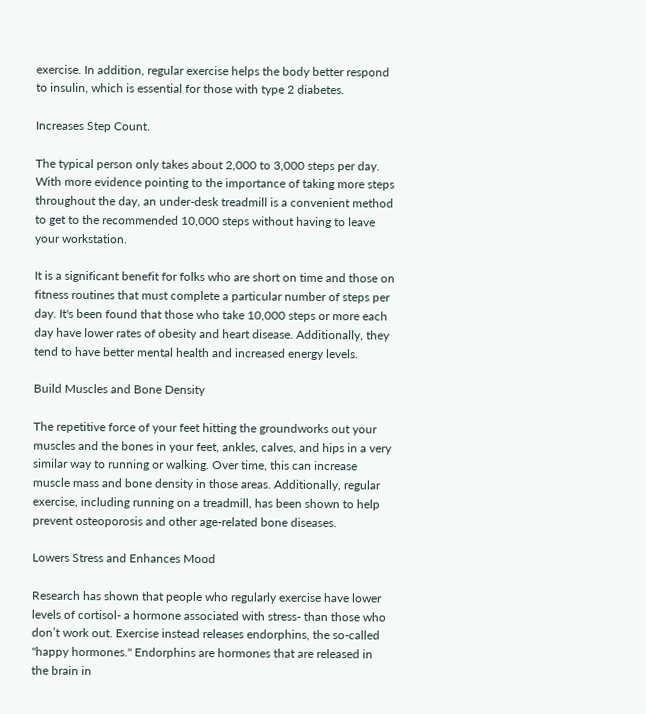exercise. In addition, regular exercise helps the body better respond to insulin, which is essential for those with type 2 diabetes.

Increases Step Count.

The typical person only takes about 2,000 to 3,000 steps per day. With more evidence pointing to the importance of taking more steps throughout the day, an under-desk treadmill is a convenient method to get to the recommended 10,000 steps without having to leave your workstation.

It is a significant benefit for folks who are short on time and those on fitness routines that must complete a particular number of steps per day. It's been found that those who take 10,000 steps or more each day have lower rates of obesity and heart disease. Additionally, they tend to have better mental health and increased energy levels.

Build Muscles and Bone Density

The repetitive force of your feet hitting the groundworks out your muscles and the bones in your feet, ankles, calves, and hips in a very similar way to running or walking. Over time, this can increase muscle mass and bone density in those areas. Additionally, regular exercise, including running on a treadmill, has been shown to help prevent osteoporosis and other age-related bone diseases.

Lowers Stress and Enhances Mood

Research has shown that people who regularly exercise have lower levels of cortisol- a hormone associated with stress- than those who don’t work out. Exercise instead releases endorphins, the so-called "happy hormones." Endorphins are hormones that are released in the brain in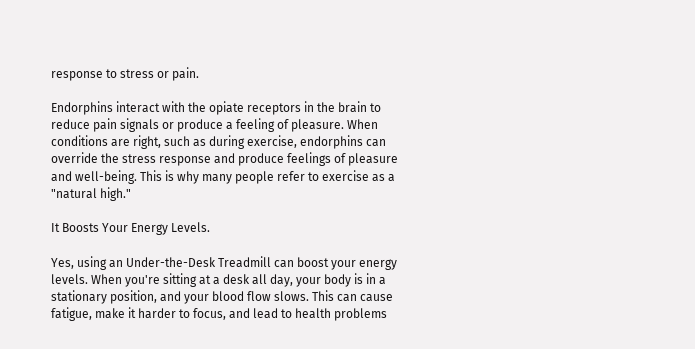response to stress or pain.

Endorphins interact with the opiate receptors in the brain to reduce pain signals or produce a feeling of pleasure. When conditions are right, such as during exercise, endorphins can override the stress response and produce feelings of pleasure and well-being. This is why many people refer to exercise as a "natural high."

It Boosts Your Energy Levels.

Yes, using an Under-the-Desk Treadmill can boost your energy levels. When you're sitting at a desk all day, your body is in a stationary position, and your blood flow slows. This can cause fatigue, make it harder to focus, and lead to health problems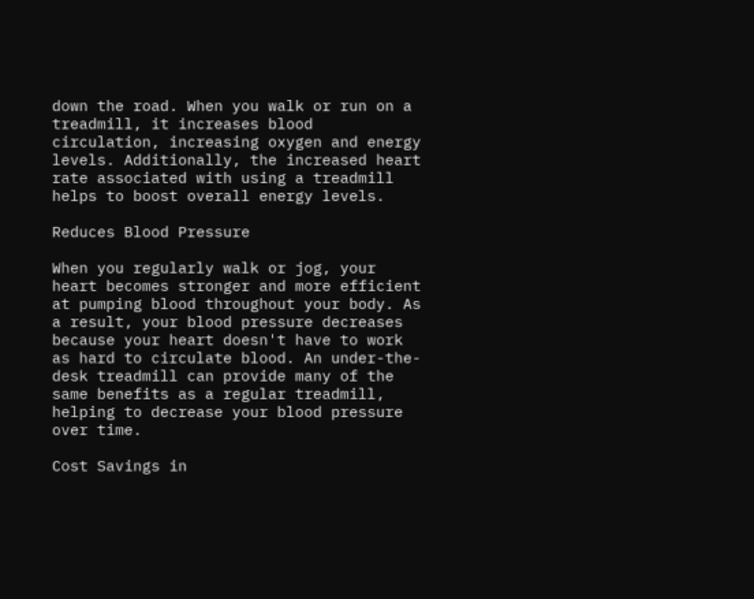down the road. When you walk or run on a treadmill, it increases blood circulation, increasing oxygen and energy levels. Additionally, the increased heart rate associated with using a treadmill helps to boost overall energy levels.

Reduces Blood Pressure

When you regularly walk or jog, your heart becomes stronger and more efficient at pumping blood throughout your body. As a result, your blood pressure decreases because your heart doesn't have to work as hard to circulate blood. An under-the-desk treadmill can provide many of the same benefits as a regular treadmill, helping to decrease your blood pressure over time.

Cost Savings in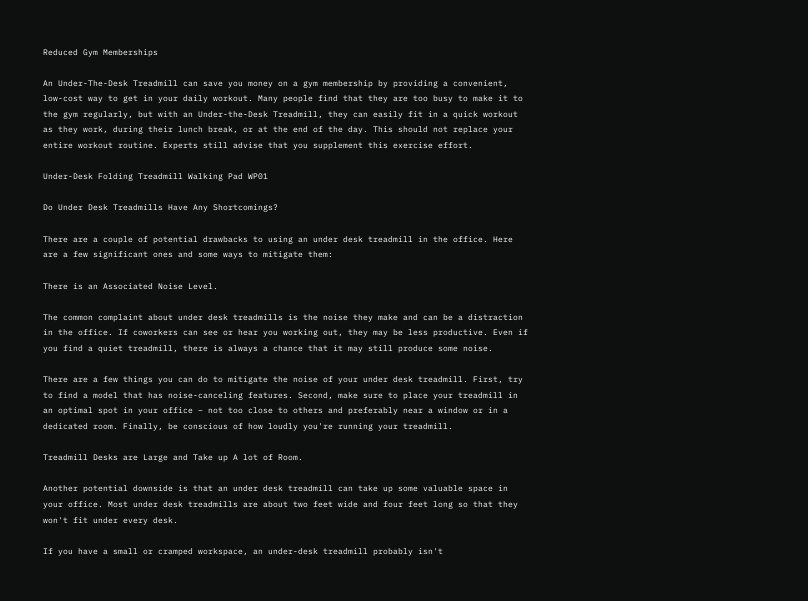Reduced Gym Memberships

An Under-The-Desk Treadmill can save you money on a gym membership by providing a convenient, low-cost way to get in your daily workout. Many people find that they are too busy to make it to the gym regularly, but with an Under-the-Desk Treadmill, they can easily fit in a quick workout as they work, during their lunch break, or at the end of the day. This should not replace your entire workout routine. Experts still advise that you supplement this exercise effort.

Under-Desk Folding Treadmill Walking Pad WP01

Do Under Desk Treadmills Have Any Shortcomings?

There are a couple of potential drawbacks to using an under desk treadmill in the office. Here are a few significant ones and some ways to mitigate them:

There is an Associated Noise Level.

The common complaint about under desk treadmills is the noise they make and can be a distraction in the office. If coworkers can see or hear you working out, they may be less productive. Even if you find a quiet treadmill, there is always a chance that it may still produce some noise.

There are a few things you can do to mitigate the noise of your under desk treadmill. First, try to find a model that has noise-canceling features. Second, make sure to place your treadmill in an optimal spot in your office – not too close to others and preferably near a window or in a dedicated room. Finally, be conscious of how loudly you're running your treadmill.

Treadmill Desks are Large and Take up A lot of Room.

Another potential downside is that an under desk treadmill can take up some valuable space in your office. Most under desk treadmills are about two feet wide and four feet long so that they won't fit under every desk.

If you have a small or cramped workspace, an under-desk treadmill probably isn't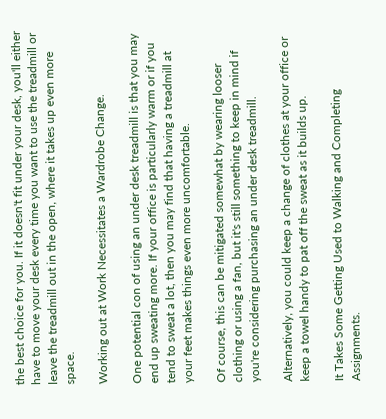the best choice for you. If it doesn't fit under your desk, you'll either have to move your desk every time you want to use the treadmill or leave the treadmill out in the open, where it takes up even more space.

Working out at Work Necessitates a Wardrobe Change.

One potential con of using an under desk treadmill is that you may end up sweating more. If your office is particularly warm or if you tend to sweat a lot, then you may find that having a treadmill at your feet makes things even more uncomfortable.

Of course, this can be mitigated somewhat by wearing looser clothing or using a fan, but it's still something to keep in mind if you're considering purchasing an under desk treadmill.

Alternatively, you could keep a change of clothes at your office or keep a towel handy to pat off the sweat as it builds up.

It Takes Some Getting Used to Walking and Completing Assignments.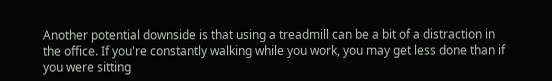Another potential downside is that using a treadmill can be a bit of a distraction in the office. If you're constantly walking while you work, you may get less done than if you were sitting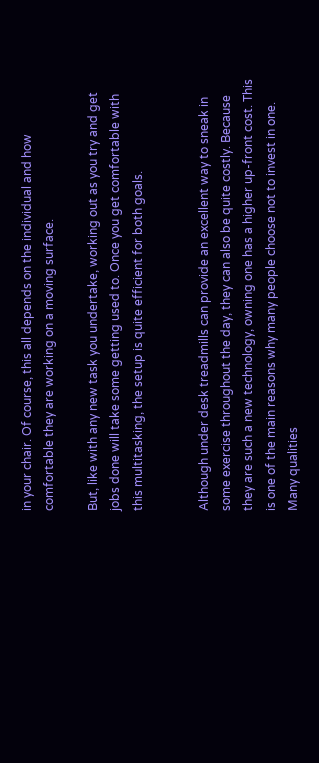in your chair. Of course, this all depends on the individual and how comfortable they are working on a moving surface.

But, like with any new task you undertake, working out as you try and get jobs done will take some getting used to. Once you get comfortable with this multitasking, the setup is quite efficient for both goals.


Although under desk treadmills can provide an excellent way to sneak in some exercise throughout the day, they can also be quite costly. Because they are such a new technology, owning one has a higher up-front cost. This is one of the main reasons why many people choose not to invest in one. Many qualities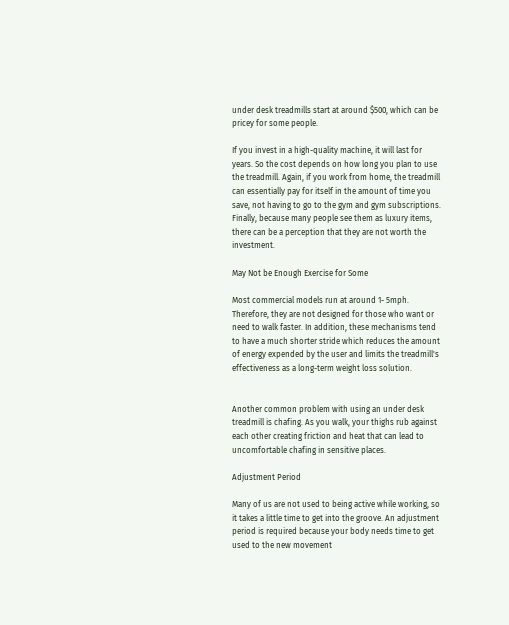under desk treadmills start at around $500, which can be pricey for some people.

If you invest in a high-quality machine, it will last for years. So the cost depends on how long you plan to use the treadmill. Again, if you work from home, the treadmill can essentially pay for itself in the amount of time you save, not having to go to the gym and gym subscriptions. Finally, because many people see them as luxury items, there can be a perception that they are not worth the investment.

May Not be Enough Exercise for Some

Most commercial models run at around 1- 5mph. Therefore, they are not designed for those who want or need to walk faster. In addition, these mechanisms tend to have a much shorter stride which reduces the amount of energy expended by the user and limits the treadmill's effectiveness as a long-term weight loss solution.


Another common problem with using an under desk treadmill is chafing. As you walk, your thighs rub against each other creating friction and heat that can lead to uncomfortable chafing in sensitive places.

Adjustment Period

Many of us are not used to being active while working, so it takes a little time to get into the groove. An adjustment period is required because your body needs time to get used to the new movement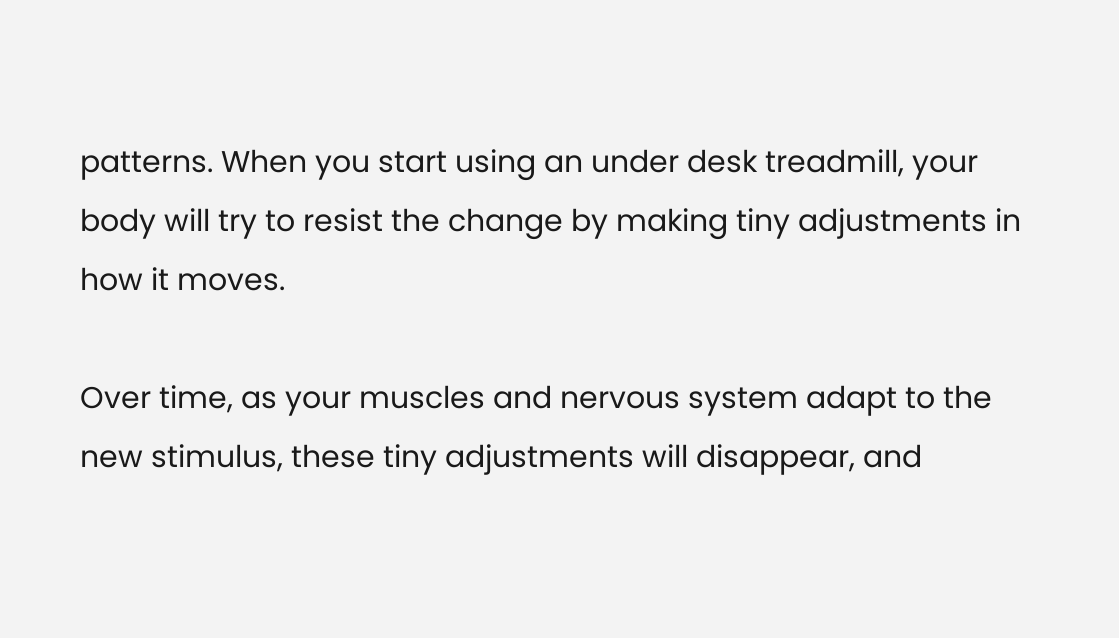patterns. When you start using an under desk treadmill, your body will try to resist the change by making tiny adjustments in how it moves.

Over time, as your muscles and nervous system adapt to the new stimulus, these tiny adjustments will disappear, and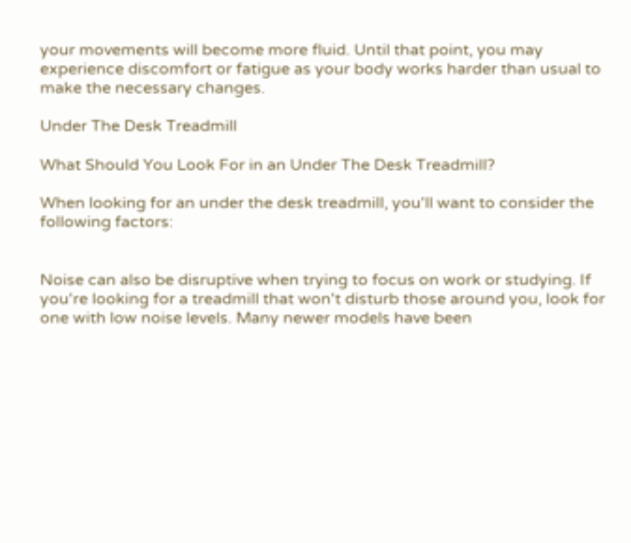your movements will become more fluid. Until that point, you may experience discomfort or fatigue as your body works harder than usual to make the necessary changes.

Under The Desk Treadmill

What Should You Look For in an Under The Desk Treadmill?

When looking for an under the desk treadmill, you'll want to consider the following factors:


Noise can also be disruptive when trying to focus on work or studying. If you're looking for a treadmill that won't disturb those around you, look for one with low noise levels. Many newer models have been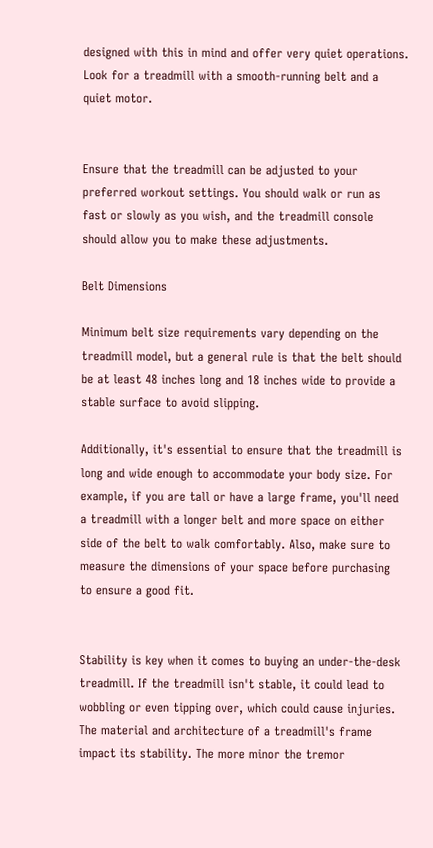designed with this in mind and offer very quiet operations. Look for a treadmill with a smooth-running belt and a quiet motor.


Ensure that the treadmill can be adjusted to your preferred workout settings. You should walk or run as fast or slowly as you wish, and the treadmill console should allow you to make these adjustments.

Belt Dimensions

Minimum belt size requirements vary depending on the treadmill model, but a general rule is that the belt should be at least 48 inches long and 18 inches wide to provide a stable surface to avoid slipping.

Additionally, it's essential to ensure that the treadmill is long and wide enough to accommodate your body size. For example, if you are tall or have a large frame, you'll need a treadmill with a longer belt and more space on either side of the belt to walk comfortably. Also, make sure to measure the dimensions of your space before purchasing to ensure a good fit.


Stability is key when it comes to buying an under-the-desk treadmill. If the treadmill isn't stable, it could lead to wobbling or even tipping over, which could cause injuries. The material and architecture of a treadmill's frame impact its stability. The more minor the tremor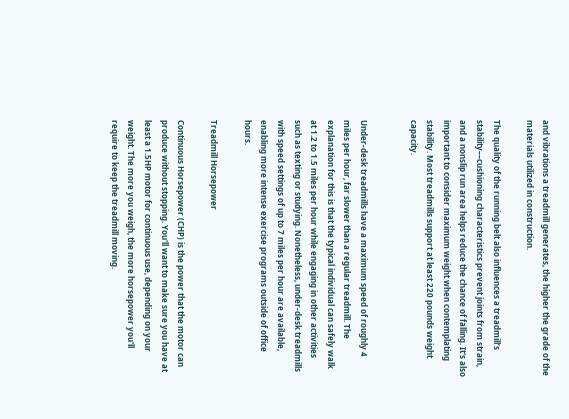and vibrations a treadmill generates, the higher the grade of the materials utilized in construction.

The quality of the running belt also influences a treadmill’s stability––cushioning characteristics prevent joints from strain, and a nonslip run area helps reduce the chance of falling. It's also important to consider maximum weight when contemplating stability. Most treadmills support at least 220 pounds weight capacity.


Under-desk treadmills have a maximum speed of roughly 4 miles per hour, far slower than a regular treadmill. The explanation for this is that the typical individual can safely walk at 1.2 to 1.5 miles per hour while engaging in other activities such as texting or studying. Nonetheless, under-desk treadmills with speed settings of up to 7 miles per hour are available, enabling more intense exercise programs outside of office hours.

Treadmill Horsepower

Continuous Horsepower (CHP) is the power that the motor can produce without stopping. You'll want to make sure you have at least a 1.5HP motor for continuous use, depending on your weight. The more you weigh, the more horsepower you'll require to keep the treadmill moving.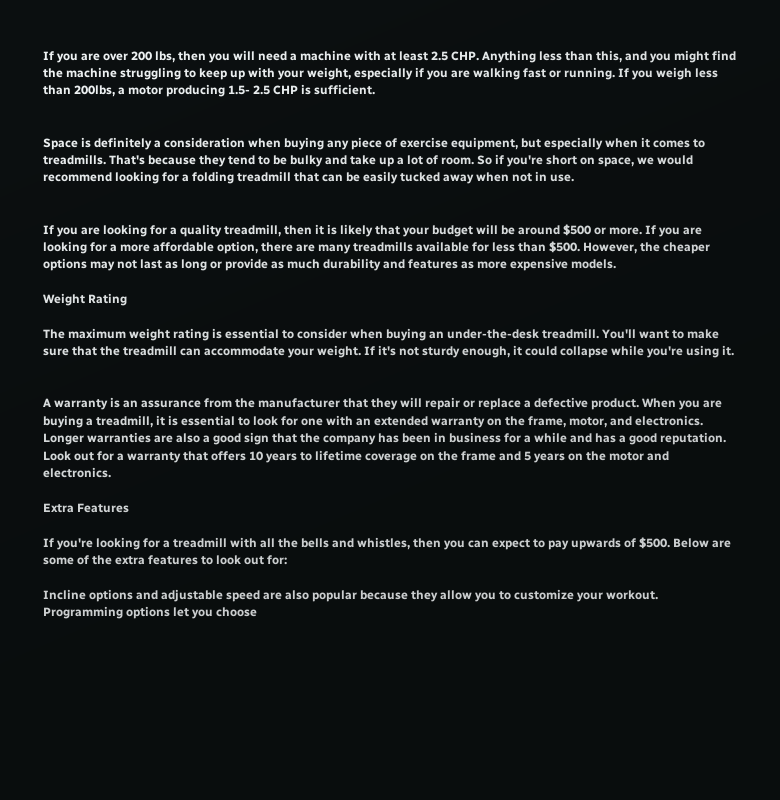If you are over 200 lbs, then you will need a machine with at least 2.5 CHP. Anything less than this, and you might find the machine struggling to keep up with your weight, especially if you are walking fast or running. If you weigh less than 200lbs, a motor producing 1.5- 2.5 CHP is sufficient.


Space is definitely a consideration when buying any piece of exercise equipment, but especially when it comes to treadmills. That's because they tend to be bulky and take up a lot of room. So if you're short on space, we would recommend looking for a folding treadmill that can be easily tucked away when not in use.


If you are looking for a quality treadmill, then it is likely that your budget will be around $500 or more. If you are looking for a more affordable option, there are many treadmills available for less than $500. However, the cheaper options may not last as long or provide as much durability and features as more expensive models.

Weight Rating

The maximum weight rating is essential to consider when buying an under-the-desk treadmill. You'll want to make sure that the treadmill can accommodate your weight. If it's not sturdy enough, it could collapse while you're using it.


A warranty is an assurance from the manufacturer that they will repair or replace a defective product. When you are buying a treadmill, it is essential to look for one with an extended warranty on the frame, motor, and electronics. Longer warranties are also a good sign that the company has been in business for a while and has a good reputation. Look out for a warranty that offers 10 years to lifetime coverage on the frame and 5 years on the motor and electronics.

Extra Features

If you're looking for a treadmill with all the bells and whistles, then you can expect to pay upwards of $500. Below are some of the extra features to look out for:

Incline options and adjustable speed are also popular because they allow you to customize your workout.
Programming options let you choose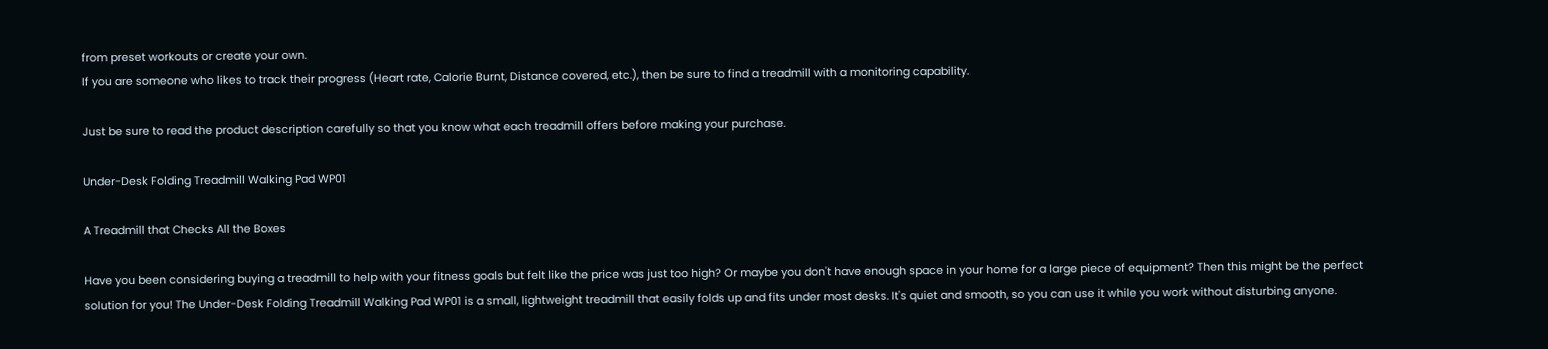from preset workouts or create your own.
If you are someone who likes to track their progress (Heart rate, Calorie Burnt, Distance covered, etc.), then be sure to find a treadmill with a monitoring capability.

Just be sure to read the product description carefully so that you know what each treadmill offers before making your purchase.

Under-Desk Folding Treadmill Walking Pad WP01

A Treadmill that Checks All the Boxes

Have you been considering buying a treadmill to help with your fitness goals but felt like the price was just too high? Or maybe you don't have enough space in your home for a large piece of equipment? Then this might be the perfect solution for you! The Under-Desk Folding Treadmill Walking Pad WP01 is a small, lightweight treadmill that easily folds up and fits under most desks. It's quiet and smooth, so you can use it while you work without disturbing anyone.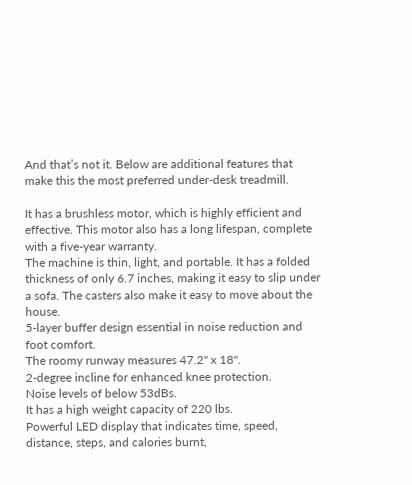And that’s not it. Below are additional features that make this the most preferred under-desk treadmill.

It has a brushless motor, which is highly efficient and effective. This motor also has a long lifespan, complete with a five-year warranty.
The machine is thin, light, and portable. It has a folded thickness of only 6.7 inches, making it easy to slip under a sofa. The casters also make it easy to move about the house.
5-layer buffer design essential in noise reduction and foot comfort.
The roomy runway measures 47.2" x 18".
2-degree incline for enhanced knee protection.
Noise levels of below 53dBs.
It has a high weight capacity of 220 lbs.
Powerful LED display that indicates time, speed, distance, steps, and calories burnt,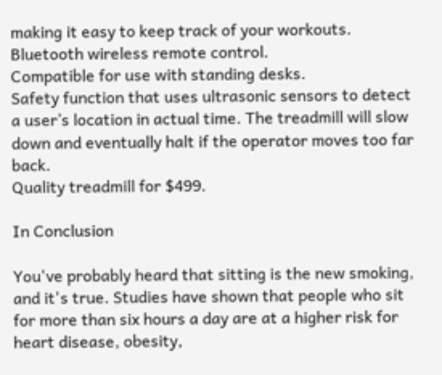making it easy to keep track of your workouts.
Bluetooth wireless remote control.
Compatible for use with standing desks.
Safety function that uses ultrasonic sensors to detect a user’s location in actual time. The treadmill will slow down and eventually halt if the operator moves too far back.
Quality treadmill for $499.

In Conclusion

You've probably heard that sitting is the new smoking, and it's true. Studies have shown that people who sit for more than six hours a day are at a higher risk for heart disease, obesity,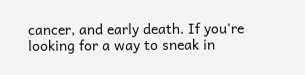cancer, and early death. If you're looking for a way to sneak in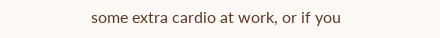some extra cardio at work, or if you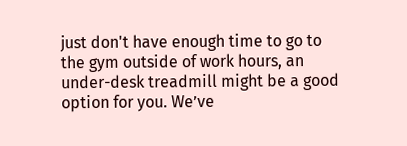just don't have enough time to go to the gym outside of work hours, an under-desk treadmill might be a good option for you. We’ve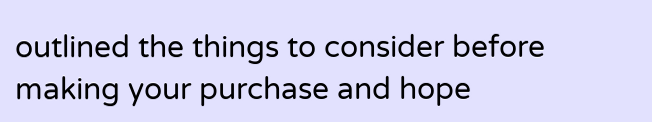outlined the things to consider before making your purchase and hope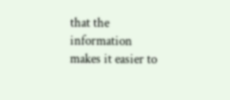that the information makes it easier to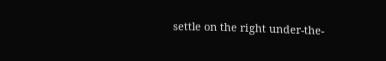settle on the right under-the-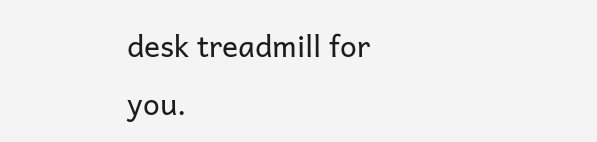desk treadmill for you.